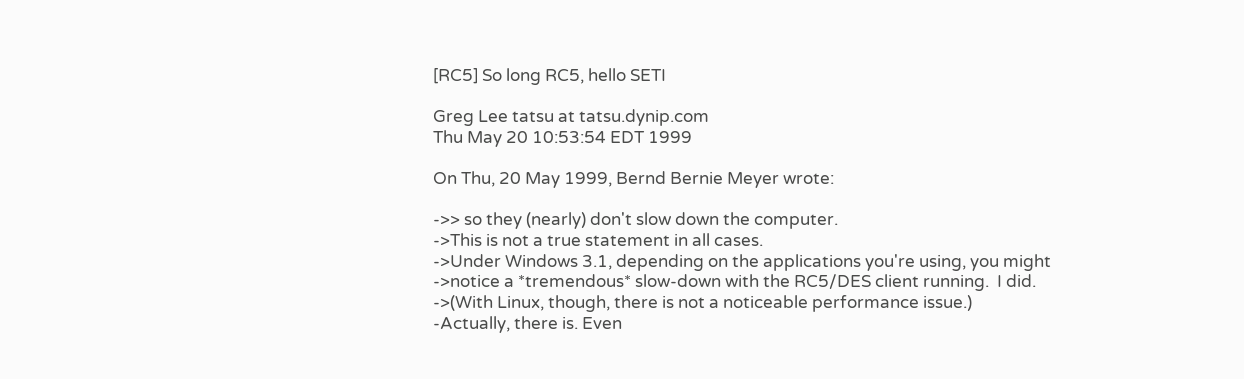[RC5] So long RC5, hello SETI

Greg Lee tatsu at tatsu.dynip.com
Thu May 20 10:53:54 EDT 1999

On Thu, 20 May 1999, Bernd Bernie Meyer wrote:

->> so they (nearly) don't slow down the computer.
->This is not a true statement in all cases.
->Under Windows 3.1, depending on the applications you're using, you might
->notice a *tremendous* slow-down with the RC5/DES client running.  I did.
->(With Linux, though, there is not a noticeable performance issue.)
-Actually, there is. Even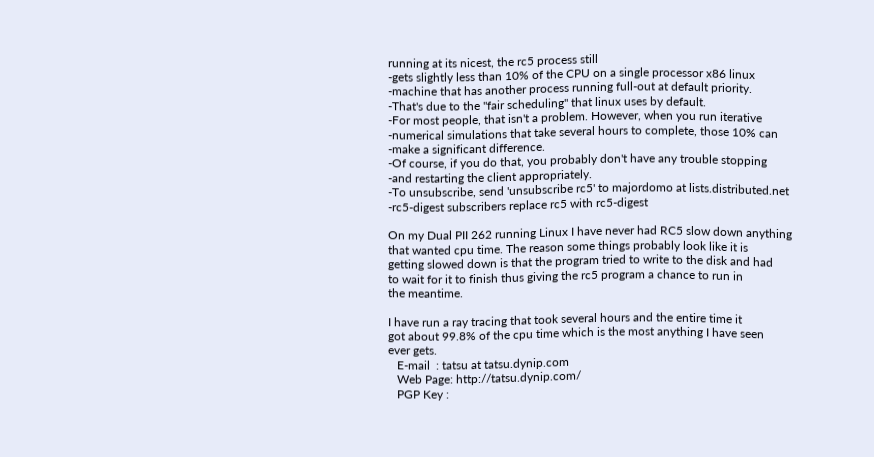running at its nicest, the rc5 process still
-gets slightly less than 10% of the CPU on a single processor x86 linux
-machine that has another process running full-out at default priority.
-That's due to the "fair scheduling" that linux uses by default.
-For most people, that isn't a problem. However, when you run iterative
-numerical simulations that take several hours to complete, those 10% can
-make a significant difference.
-Of course, if you do that, you probably don't have any trouble stopping
-and restarting the client appropriately.
-To unsubscribe, send 'unsubscribe rc5' to majordomo at lists.distributed.net
-rc5-digest subscribers replace rc5 with rc5-digest

On my Dual PII 262 running Linux I have never had RC5 slow down anything
that wanted cpu time. The reason some things probably look like it is
getting slowed down is that the program tried to write to the disk and had
to wait for it to finish thus giving the rc5 program a chance to run in
the meantime.

I have run a ray tracing that took several hours and the entire time it
got about 99.8% of the cpu time which is the most anything I have seen
ever gets.
   E-mail  : tatsu at tatsu.dynip.com
   Web Page: http://tatsu.dynip.com/
   PGP Key :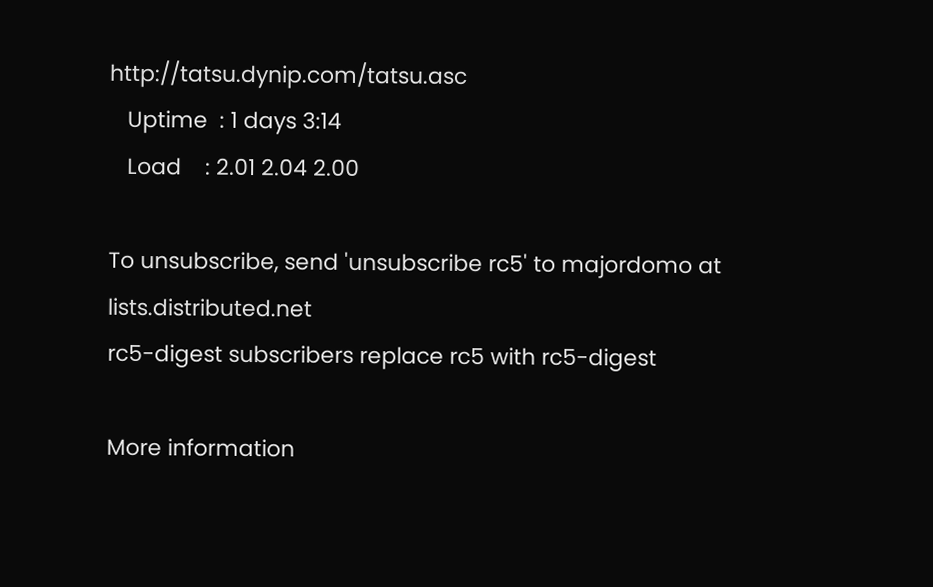http://tatsu.dynip.com/tatsu.asc
   Uptime  : 1 days 3:14
   Load    : 2.01 2.04 2.00

To unsubscribe, send 'unsubscribe rc5' to majordomo at lists.distributed.net
rc5-digest subscribers replace rc5 with rc5-digest

More information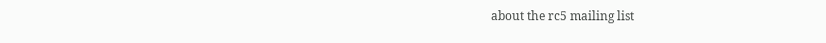about the rc5 mailing list